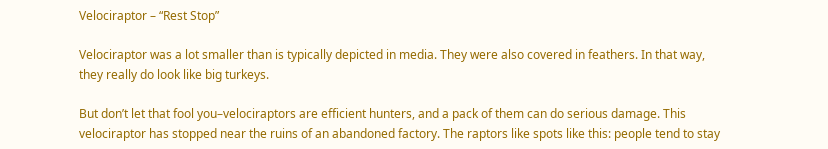Velociraptor – “Rest Stop”

Velociraptor was a lot smaller than is typically depicted in media. They were also covered in feathers. In that way, they really do look like big turkeys.

But don’t let that fool you–velociraptors are efficient hunters, and a pack of them can do serious damage. This velociraptor has stopped near the ruins of an abandoned factory. The raptors like spots like this: people tend to stay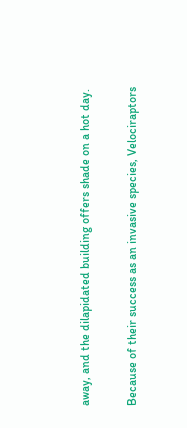away, and the dilapidated building offers shade on a hot day.

Because of their success as an invasive species, Velociraptors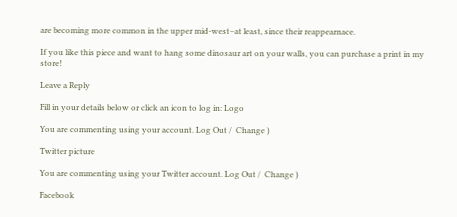are becoming more common in the upper mid-west–at least, since their reappearnace.

If you like this piece and want to hang some dinosaur art on your walls, you can purchase a print in my store!

Leave a Reply

Fill in your details below or click an icon to log in: Logo

You are commenting using your account. Log Out /  Change )

Twitter picture

You are commenting using your Twitter account. Log Out /  Change )

Facebook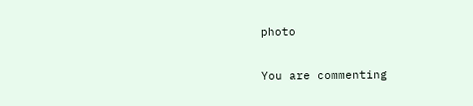photo

You are commenting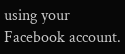using your Facebook account.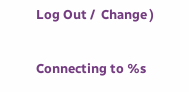Log Out /  Change )

Connecting to %s